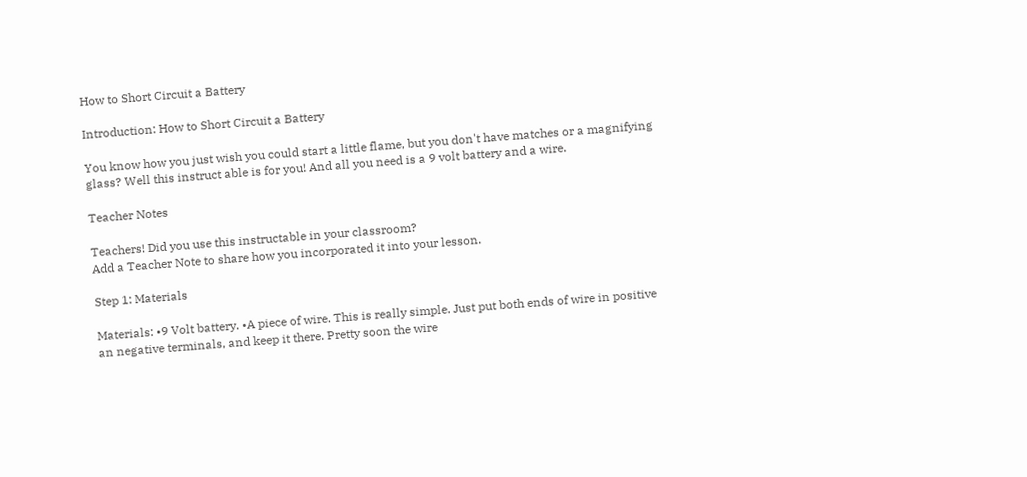How to Short Circuit a Battery

Introduction: How to Short Circuit a Battery

You know how you just wish you could start a little flame, but you don't have matches or a magnifying glass? Well this instruct able is for you! And all you need is a 9 volt battery and a wire.

Teacher Notes

Teachers! Did you use this instructable in your classroom?
Add a Teacher Note to share how you incorporated it into your lesson.

Step 1: Materials

Materials: •9 Volt battery. •A piece of wire. This is really simple. Just put both ends of wire in positive an negative terminals, and keep it there. Pretty soon the wire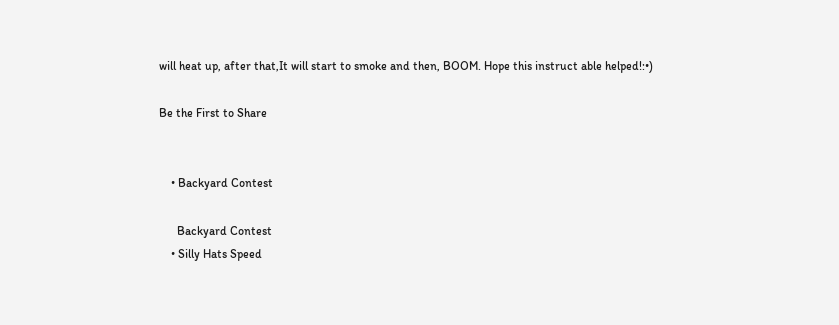will heat up, after that,It will start to smoke and then, BOOM. Hope this instruct able helped!:•)

Be the First to Share


    • Backyard Contest

      Backyard Contest
    • Silly Hats Speed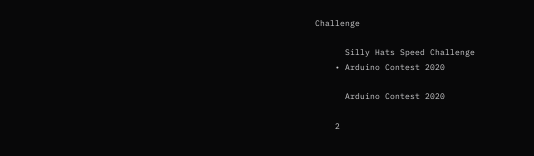Challenge

      Silly Hats Speed Challenge
    • Arduino Contest 2020

      Arduino Contest 2020

    2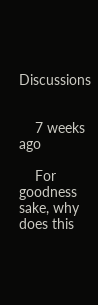Discussions


    7 weeks ago

    For goodness sake, why does this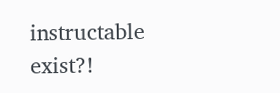instructable exist?!